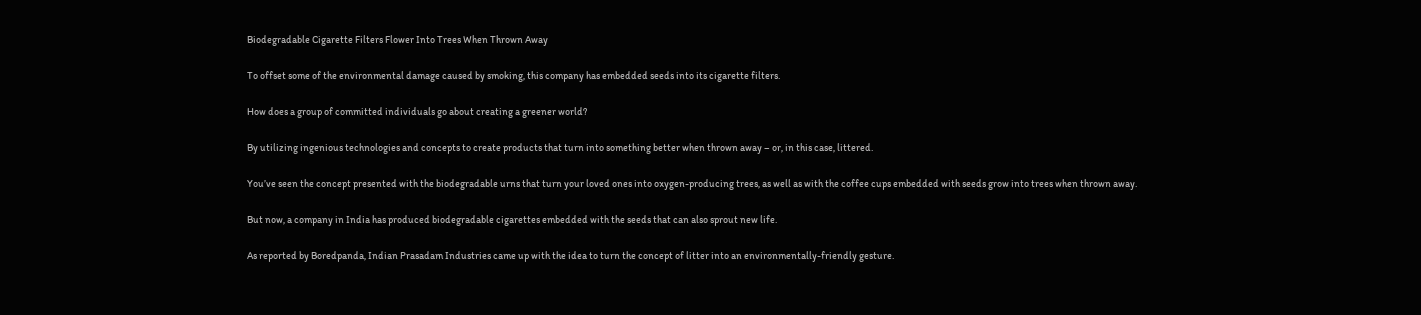Biodegradable Cigarette Filters Flower Into Trees When Thrown Away

To offset some of the environmental damage caused by smoking, this company has embedded seeds into its cigarette filters.

How does a group of committed individuals go about creating a greener world?

By utilizing ingenious technologies and concepts to create products that turn into something better when thrown away – or, in this case, littered.

You’ve seen the concept presented with the biodegradable urns that turn your loved ones into oxygen-producing trees, as well as with the coffee cups embedded with seeds grow into trees when thrown away.

But now, a company in India has produced biodegradable cigarettes embedded with the seeds that can also sprout new life.

As reported by Boredpanda, Indian Prasadam Industries came up with the idea to turn the concept of litter into an environmentally-friendly gesture.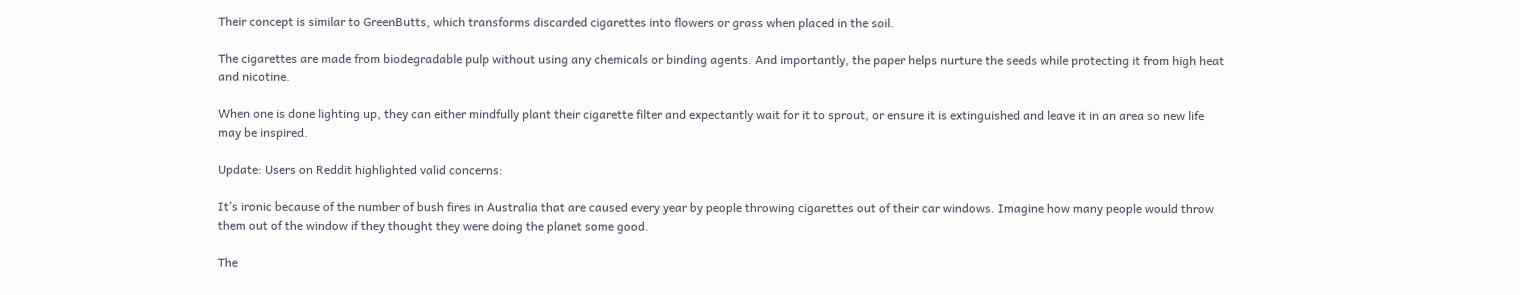Their concept is similar to GreenButts, which transforms discarded cigarettes into flowers or grass when placed in the soil.

The cigarettes are made from biodegradable pulp without using any chemicals or binding agents. And importantly, the paper helps nurture the seeds while protecting it from high heat and nicotine.

When one is done lighting up, they can either mindfully plant their cigarette filter and expectantly wait for it to sprout, or ensure it is extinguished and leave it in an area so new life may be inspired.

Update: Users on Reddit highlighted valid concerns:

It’s ironic because of the number of bush fires in Australia that are caused every year by people throwing cigarettes out of their car windows. Imagine how many people would throw them out of the window if they thought they were doing the planet some good.

The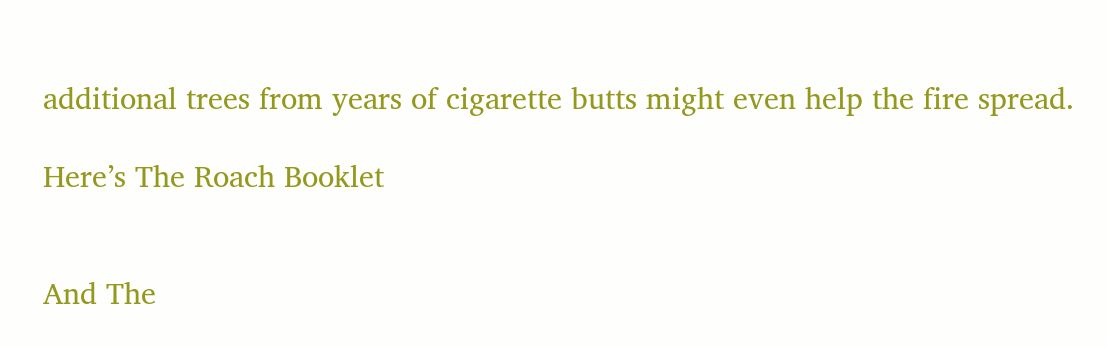additional trees from years of cigarette butts might even help the fire spread.

Here’s The Roach Booklet


And The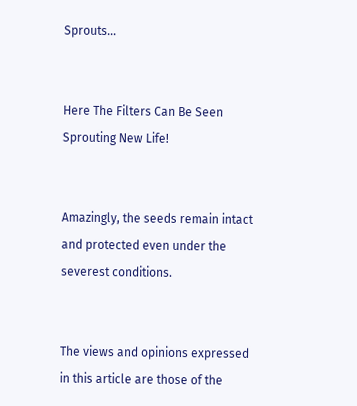Sprouts…


Here The Filters Can Be Seen Sprouting New Life!


Amazingly, the seeds remain intact and protected even under the severest conditions.


The views and opinions expressed in this article are those of the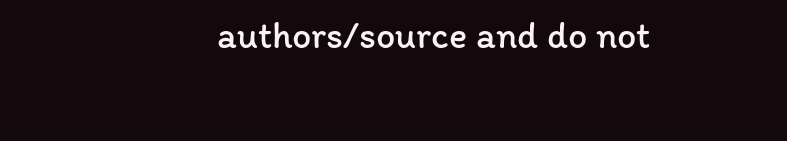authors/source and do not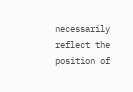necessarily reflect the position of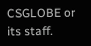CSGLOBE or its staff.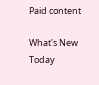Paid content

What's New Today